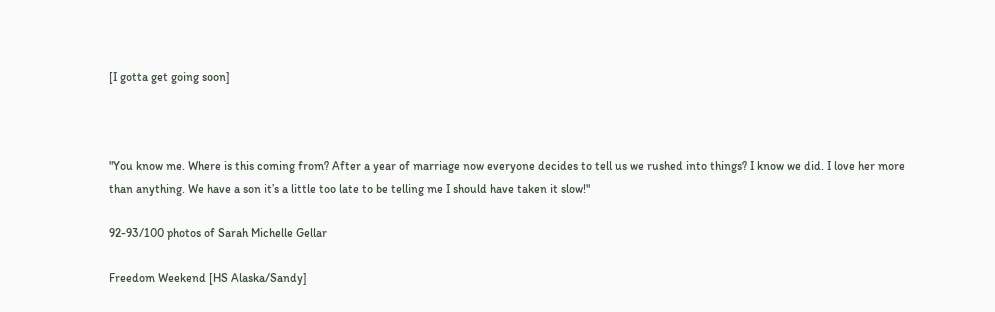[I gotta get going soon]



"You know me. Where is this coming from? After a year of marriage now everyone decides to tell us we rushed into things? I know we did. I love her more than anything. We have a son it’s a little too late to be telling me I should have taken it slow!"

92-93/100 photos of Sarah Michelle Gellar

Freedom Weekend [HS Alaska/Sandy]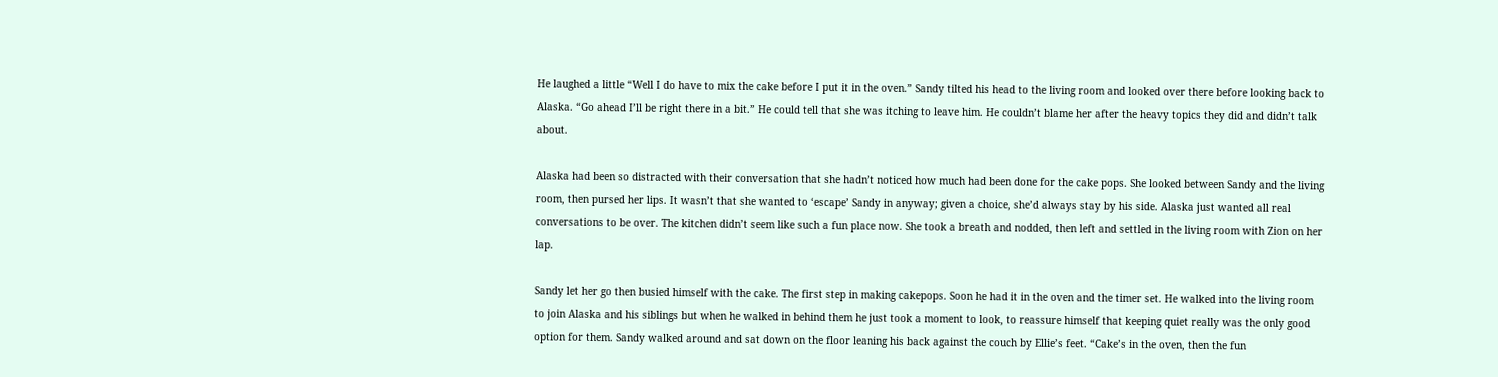He laughed a little “Well I do have to mix the cake before I put it in the oven.” Sandy tilted his head to the living room and looked over there before looking back to Alaska. “Go ahead I’ll be right there in a bit.” He could tell that she was itching to leave him. He couldn’t blame her after the heavy topics they did and didn’t talk about.

Alaska had been so distracted with their conversation that she hadn’t noticed how much had been done for the cake pops. She looked between Sandy and the living room, then pursed her lips. It wasn’t that she wanted to ‘escape’ Sandy in anyway; given a choice, she’d always stay by his side. Alaska just wanted all real conversations to be over. The kitchen didn’t seem like such a fun place now. She took a breath and nodded, then left and settled in the living room with Zion on her lap.

Sandy let her go then busied himself with the cake. The first step in making cakepops. Soon he had it in the oven and the timer set. He walked into the living room to join Alaska and his siblings but when he walked in behind them he just took a moment to look, to reassure himself that keeping quiet really was the only good option for them. Sandy walked around and sat down on the floor leaning his back against the couch by Ellie’s feet. “Cake’s in the oven, then the fun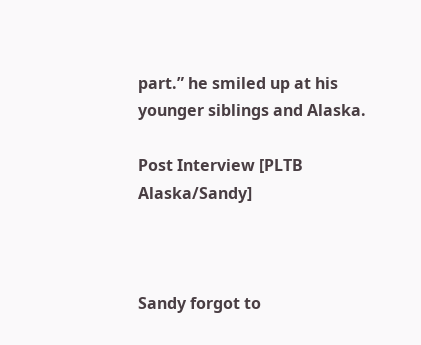part.” he smiled up at his younger siblings and Alaska.

Post Interview [PLTB Alaska/Sandy]



Sandy forgot to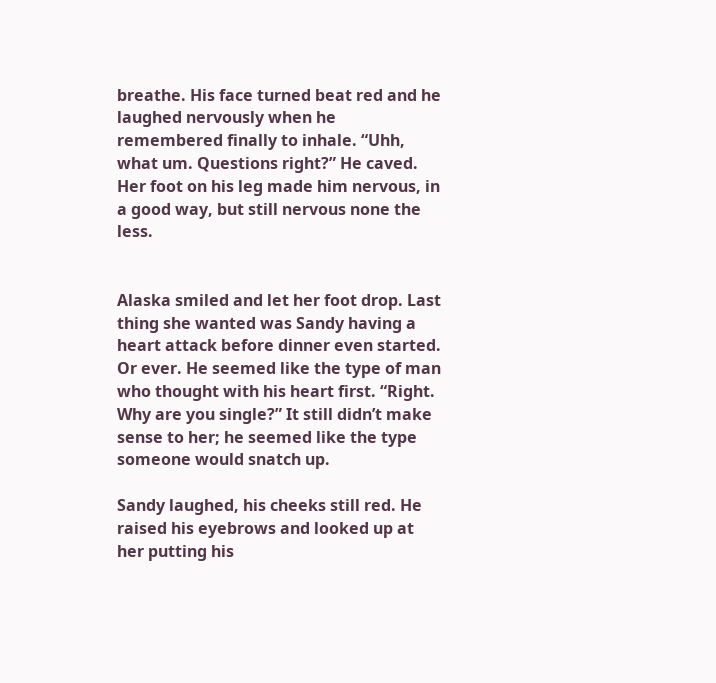breathe. His face turned beat red and he laughed nervously when he remembered finally to inhale. “Uhh, what um. Questions right?” He caved. Her foot on his leg made him nervous, in a good way, but still nervous none the less.


Alaska smiled and let her foot drop. Last thing she wanted was Sandy having a heart attack before dinner even started. Or ever. He seemed like the type of man who thought with his heart first. “Right. Why are you single?” It still didn’t make sense to her; he seemed like the type someone would snatch up.

Sandy laughed, his cheeks still red. He raised his eyebrows and looked up at her putting his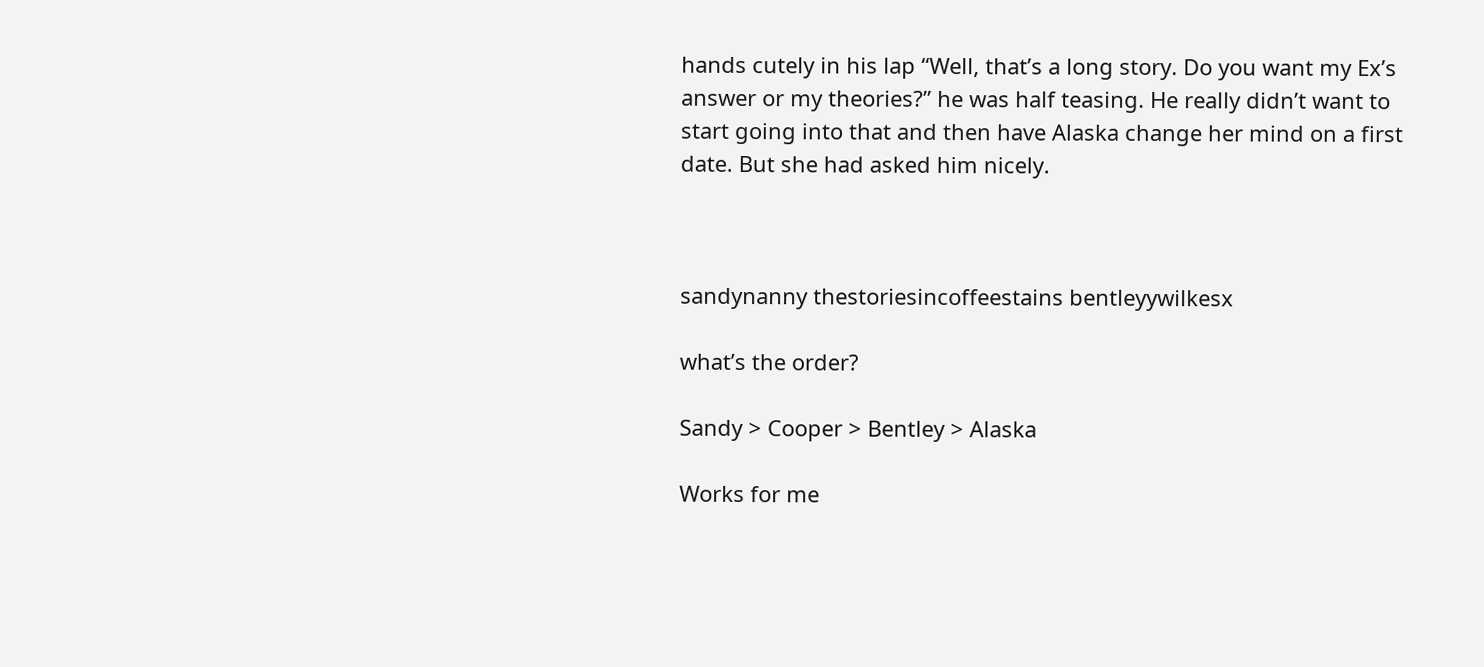hands cutely in his lap “Well, that’s a long story. Do you want my Ex’s answer or my theories?” he was half teasing. He really didn’t want to start going into that and then have Alaska change her mind on a first date. But she had asked him nicely.



sandynanny thestoriesincoffeestains bentleyywilkesx

what’s the order?

Sandy > Cooper > Bentley > Alaska

Works for me